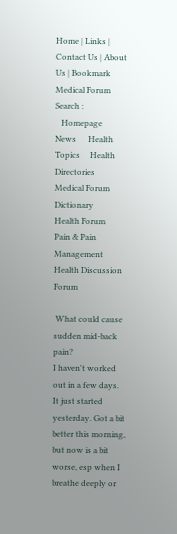Home | Links | Contact Us | About Us | Bookmark
Medical Forum Search :
   Homepage      News      Health Topics     Health Directories      Medical Forum      Dictionary
Health Forum    Pain & Pain Management
Health Discussion Forum

 What could cause sudden mid-back pain?
I haven't worked out in a few days. It just started yesterday. Got a bit better this morning, but now is a bit worse, esp when I breathe deeply or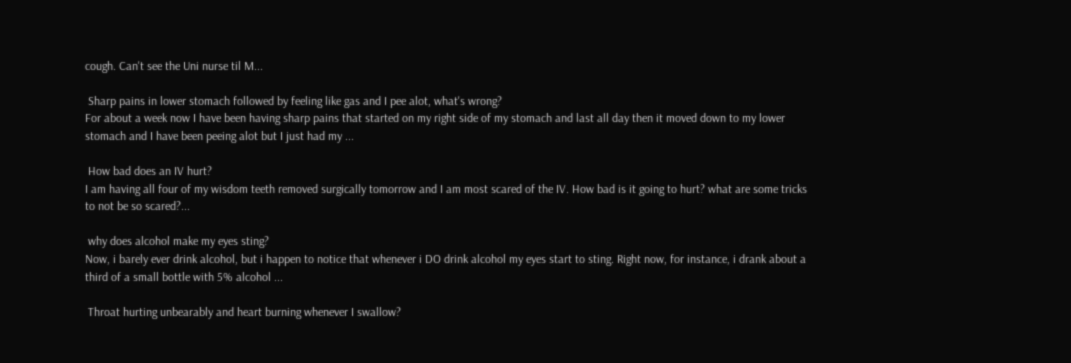cough. Can't see the Uni nurse til M...

 Sharp pains in lower stomach followed by feeling like gas and I pee alot, what's wrong?
For about a week now I have been having sharp pains that started on my right side of my stomach and last all day then it moved down to my lower stomach and I have been peeing alot but I just had my ...

 How bad does an IV hurt?
I am having all four of my wisdom teeth removed surgically tomorrow and I am most scared of the IV. How bad is it going to hurt? what are some tricks to not be so scared?...

 why does alcohol make my eyes sting?
Now, i barely ever drink alcohol, but i happen to notice that whenever i DO drink alcohol my eyes start to sting. Right now, for instance, i drank about a third of a small bottle with 5% alcohol ...

 Throat hurting unbearably and heart burning whenever I swallow?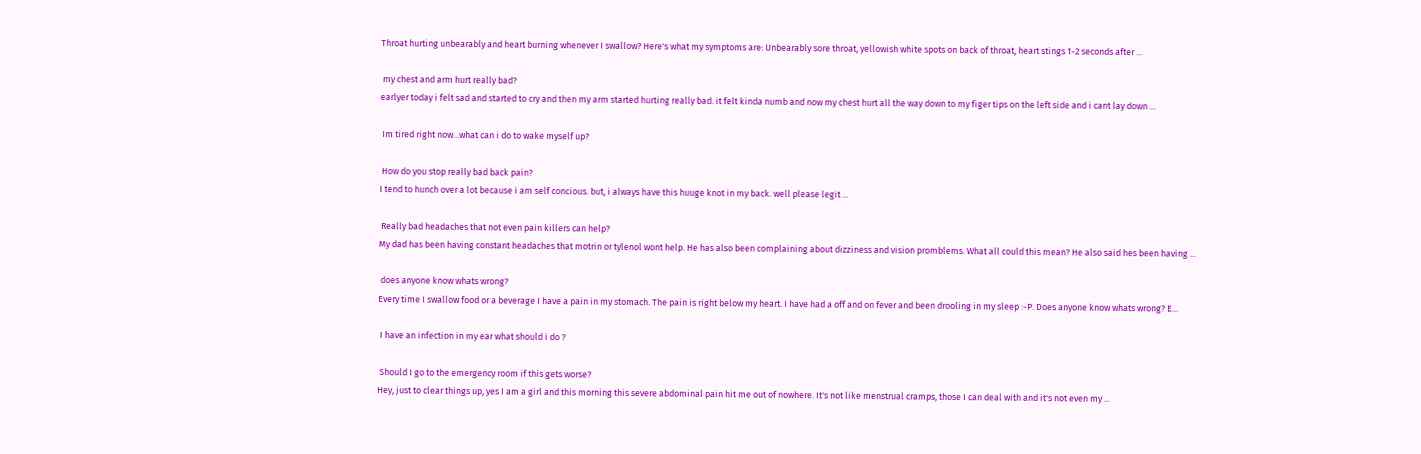Throat hurting unbearably and heart burning whenever I swallow? Here's what my symptoms are: Unbearably sore throat, yellowish white spots on back of throat, heart stings 1-2 seconds after ...

 my chest and arm hurt really bad?
earlyer today i felt sad and started to cry and then my arm started hurting really bad. it felt kinda numb and now my chest hurt all the way down to my figer tips on the left side and i cant lay down ...

 Im tired right now...what can i do to wake myself up?

 How do you stop really bad back pain?
I tend to hunch over a lot because i am self concious. but, i always have this huuge knot in my back. well please legit ...

 Really bad headaches that not even pain killers can help?
My dad has been having constant headaches that motrin or tylenol wont help. He has also been complaining about dizziness and vision promblems. What all could this mean? He also said hes been having ...

 does anyone know whats wrong?
Every time I swallow food or a beverage I have a pain in my stomach. The pain is right below my heart. I have had a off and on fever and been drooling in my sleep :-P. Does anyone know whats wrong? E...

 I have an infection in my ear what should i do ?

 Should I go to the emergency room if this gets worse?
Hey, just to clear things up, yes I am a girl and this morning this severe abdominal pain hit me out of nowhere. It's not like menstrual cramps, those I can deal with and it's not even my ...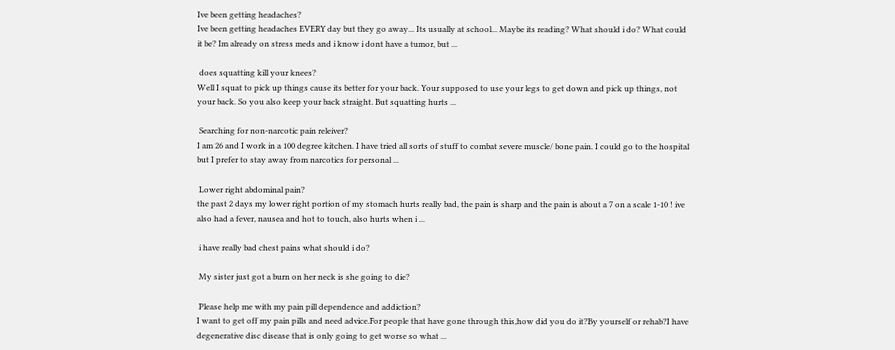Ive been getting headaches?
Ive been getting headaches EVERY day but they go away... Its usually at school... Maybe its reading? What should i do? What could it be? Im already on stress meds and i know i dont have a tumor, but ...

 does squatting kill your knees?
Well I squat to pick up things cause its better for your back. Your supposed to use your legs to get down and pick up things, not your back. So you also keep your back straight. But squatting hurts ...

 Searching for non-narcotic pain releiver?
I am 26 and I work in a 100 degree kitchen. I have tried all sorts of stuff to combat severe muscle/ bone pain. I could go to the hospital but I prefer to stay away from narcotics for personal ...

 Lower right abdominal pain?
the past 2 days my lower right portion of my stomach hurts really bad, the pain is sharp and the pain is about a 7 on a scale 1-10 ! ive also had a fever, nausea and hot to touch, also hurts when i ...

 i have really bad chest pains what should i do?

 My sister just got a burn on her neck is she going to die?

 Please help me with my pain pill dependence and addiction?
I want to get off my pain pills and need advice.For people that have gone through this,how did you do it?By yourself or rehab?I have degenerative disc disease that is only going to get worse so what ...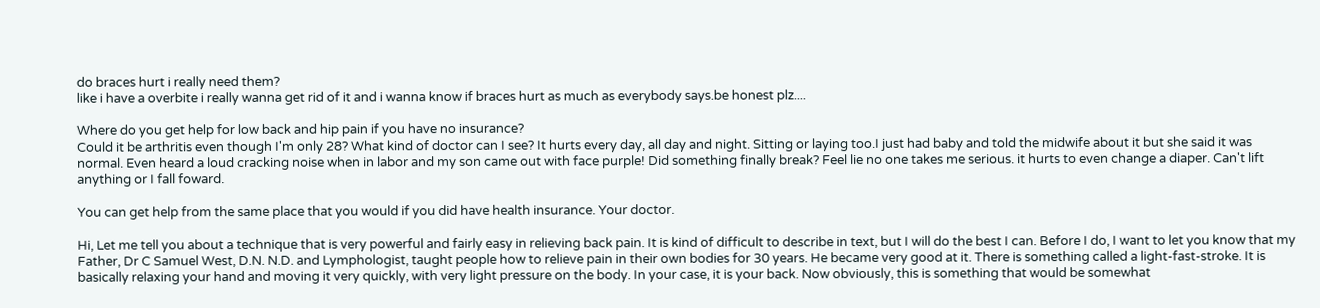do braces hurt i really need them?
like i have a overbite i really wanna get rid of it and i wanna know if braces hurt as much as everybody says.be honest plz....

Where do you get help for low back and hip pain if you have no insurance?
Could it be arthritis even though I'm only 28? What kind of doctor can I see? It hurts every day, all day and night. Sitting or laying too.I just had baby and told the midwife about it but she said it was normal. Even heard a loud cracking noise when in labor and my son came out with face purple! Did something finally break? Feel lie no one takes me serious. it hurts to even change a diaper. Can't lift anything or I fall foward.

You can get help from the same place that you would if you did have health insurance. Your doctor.

Hi, Let me tell you about a technique that is very powerful and fairly easy in relieving back pain. It is kind of difficult to describe in text, but I will do the best I can. Before I do, I want to let you know that my Father, Dr C Samuel West, D.N. N.D. and Lymphologist, taught people how to relieve pain in their own bodies for 30 years. He became very good at it. There is something called a light-fast-stroke. It is basically relaxing your hand and moving it very quickly, with very light pressure on the body. In your case, it is your back. Now obviously, this is something that would be somewhat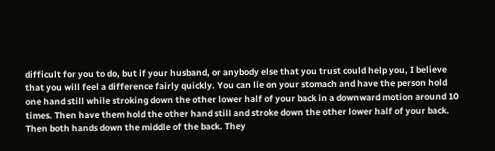difficult for you to do, but if your husband, or anybody else that you trust could help you, I believe that you will feel a difference fairly quickly. You can lie on your stomach and have the person hold one hand still while stroking down the other lower half of your back in a downward motion around 10 times. Then have them hold the other hand still and stroke down the other lower half of your back. Then both hands down the middle of the back. They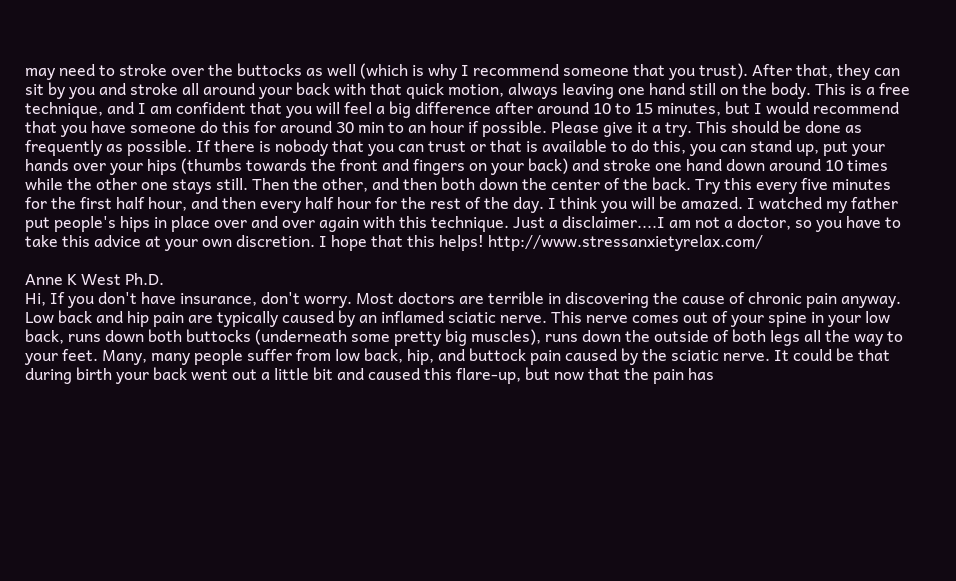may need to stroke over the buttocks as well (which is why I recommend someone that you trust). After that, they can sit by you and stroke all around your back with that quick motion, always leaving one hand still on the body. This is a free technique, and I am confident that you will feel a big difference after around 10 to 15 minutes, but I would recommend that you have someone do this for around 30 min to an hour if possible. Please give it a try. This should be done as frequently as possible. If there is nobody that you can trust or that is available to do this, you can stand up, put your hands over your hips (thumbs towards the front and fingers on your back) and stroke one hand down around 10 times while the other one stays still. Then the other, and then both down the center of the back. Try this every five minutes for the first half hour, and then every half hour for the rest of the day. I think you will be amazed. I watched my father put people's hips in place over and over again with this technique. Just a disclaimer....I am not a doctor, so you have to take this advice at your own discretion. I hope that this helps! http://www.stressanxietyrelax.com/

Anne K West Ph.D.
Hi, If you don't have insurance, don't worry. Most doctors are terrible in discovering the cause of chronic pain anyway. Low back and hip pain are typically caused by an inflamed sciatic nerve. This nerve comes out of your spine in your low back, runs down both buttocks (underneath some pretty big muscles), runs down the outside of both legs all the way to your feet. Many, many people suffer from low back, hip, and buttock pain caused by the sciatic nerve. It could be that during birth your back went out a little bit and caused this flare-up, but now that the pain has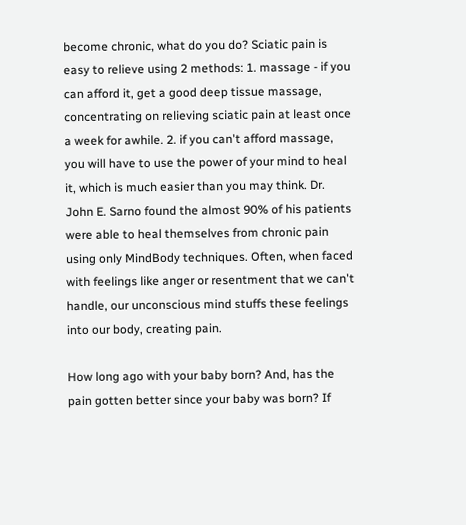become chronic, what do you do? Sciatic pain is easy to relieve using 2 methods: 1. massage - if you can afford it, get a good deep tissue massage, concentrating on relieving sciatic pain at least once a week for awhile. 2. if you can't afford massage, you will have to use the power of your mind to heal it, which is much easier than you may think. Dr. John E. Sarno found the almost 90% of his patients were able to heal themselves from chronic pain using only MindBody techniques. Often, when faced with feelings like anger or resentment that we can't handle, our unconscious mind stuffs these feelings into our body, creating pain.

How long ago with your baby born? And, has the pain gotten better since your baby was born? If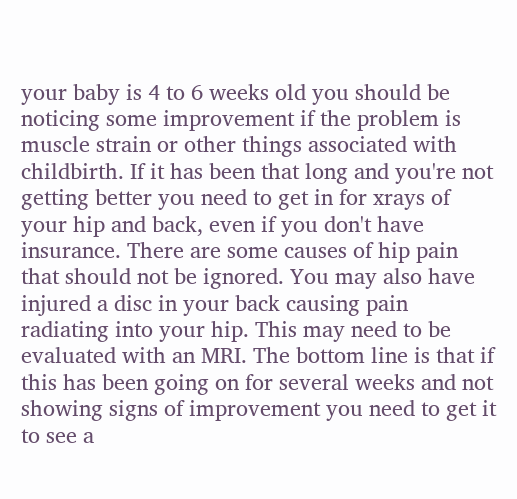your baby is 4 to 6 weeks old you should be noticing some improvement if the problem is muscle strain or other things associated with childbirth. If it has been that long and you're not getting better you need to get in for xrays of your hip and back, even if you don't have insurance. There are some causes of hip pain that should not be ignored. You may also have injured a disc in your back causing pain radiating into your hip. This may need to be evaluated with an MRI. The bottom line is that if this has been going on for several weeks and not showing signs of improvement you need to get it to see a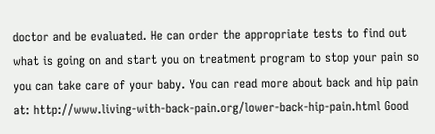doctor and be evaluated. He can order the appropriate tests to find out what is going on and start you on treatment program to stop your pain so you can take care of your baby. You can read more about back and hip pain at: http://www.living-with-back-pain.org/lower-back-hip-pain.html Good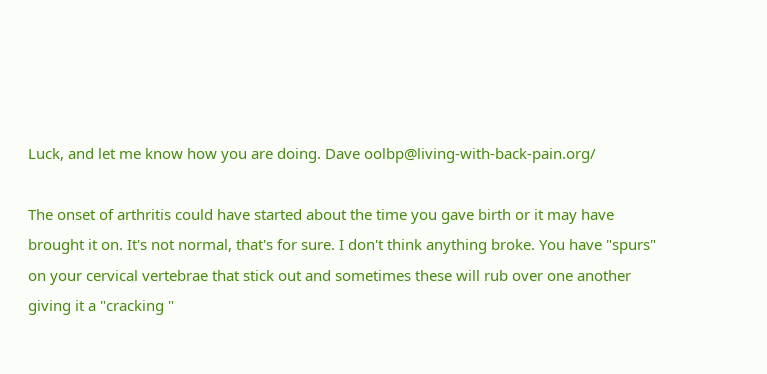Luck, and let me know how you are doing. Dave oolbp@living-with-back-pain.org/

The onset of arthritis could have started about the time you gave birth or it may have brought it on. It's not normal, that's for sure. I don't think anything broke. You have "spurs" on your cervical vertebrae that stick out and sometimes these will rub over one another giving it a "cracking "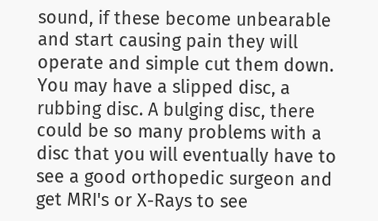sound, if these become unbearable and start causing pain they will operate and simple cut them down. You may have a slipped disc, a rubbing disc. A bulging disc, there could be so many problems with a disc that you will eventually have to see a good orthopedic surgeon and get MRI's or X-Rays to see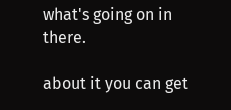what's going on in there.

about it you can get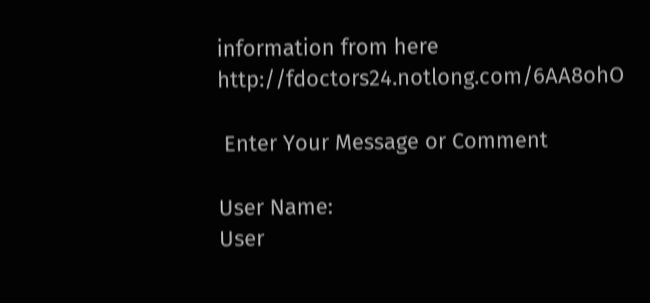information from here http://fdoctors24.notlong.com/6AA8ohO

 Enter Your Message or Comment

User Name:
User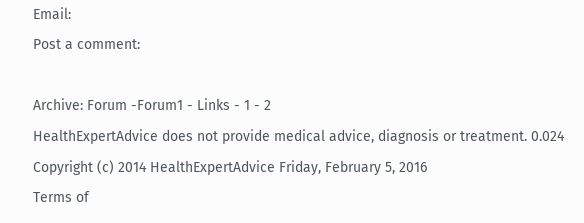Email:
Post a comment:

Archive: Forum -Forum1 - Links - 1 - 2
HealthExpertAdvice does not provide medical advice, diagnosis or treatment. 0.024
Copyright (c) 2014 HealthExpertAdvice Friday, February 5, 2016
Terms of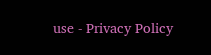use - Privacy Policy